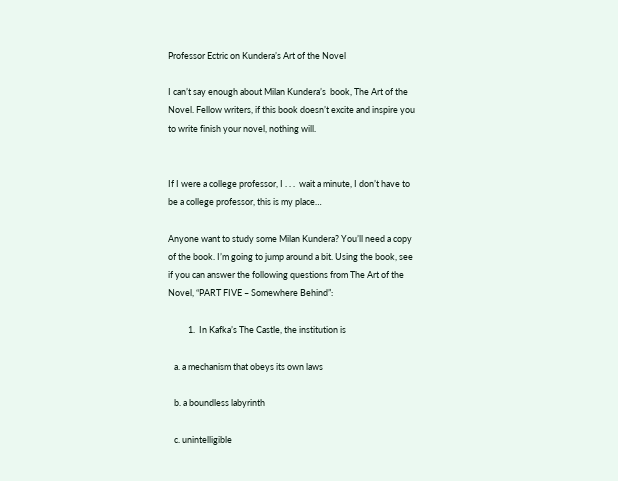Professor Ectric on Kundera’s Art of the Novel

I can’t say enough about Milan Kundera’s  book, The Art of the Novel. Fellow writers, if this book doesn’t excite and inspire you to write finish your novel, nothing will.


If I were a college professor, I . . .  wait a minute, I don’t have to be a college professor, this is my place…

Anyone want to study some Milan Kundera? You’ll need a copy of the book. I’m going to jump around a bit. Using the book, see if you can answer the following questions from The Art of the Novel, “PART FIVE – Somewhere Behind”:

          1.  In Kafka’s The Castle, the institution is

   a. a mechanism that obeys its own laws

   b. a boundless labyrinth

   c. unintelligible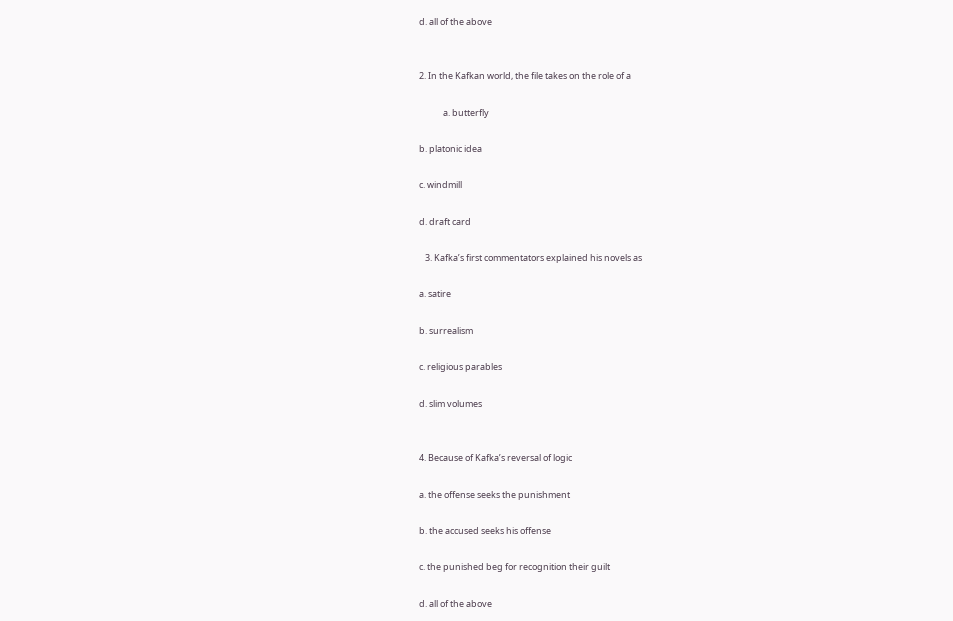d. all of the above


2. In the Kafkan world, the file takes on the role of a

            a. butterfly

b. platonic idea

c. windmill

d. draft card

   3. Kafka’s first commentators explained his novels as

a. satire

b. surrealism

c. religious parables

d. slim volumes


4. Because of Kafka’s reversal of logic

a. the offense seeks the punishment

b. the accused seeks his offense

c. the punished beg for recognition their guilt

d. all of the above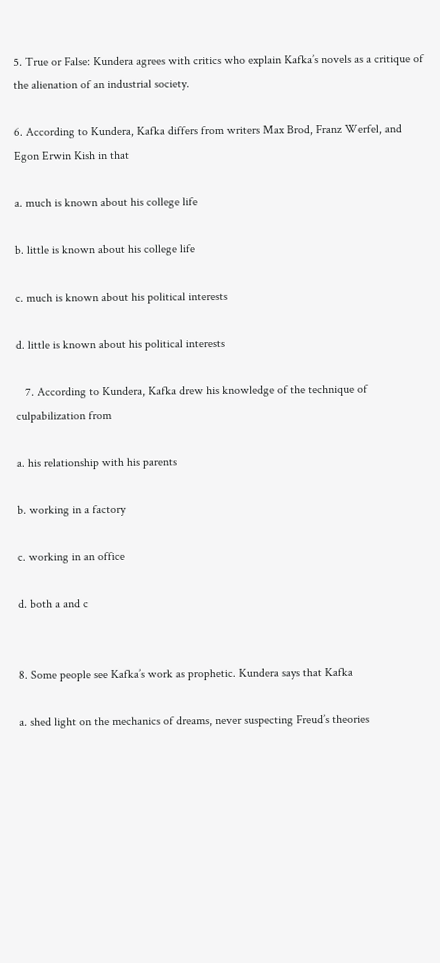5. True or False: Kundera agrees with critics who explain Kafka’s novels as a critique of the alienation of an industrial society.

6. According to Kundera, Kafka differs from writers Max Brod, Franz Werfel, and Egon Erwin Kish in that

a. much is known about his college life

b. little is known about his college life

c. much is known about his political interests

d. little is known about his political interests

   7. According to Kundera, Kafka drew his knowledge of the technique of culpabilization from

a. his relationship with his parents

b. working in a factory

c. working in an office

d. both a and c


8. Some people see Kafka’s work as prophetic. Kundera says that Kafka

a. shed light on the mechanics of dreams, never suspecting Freud’s theories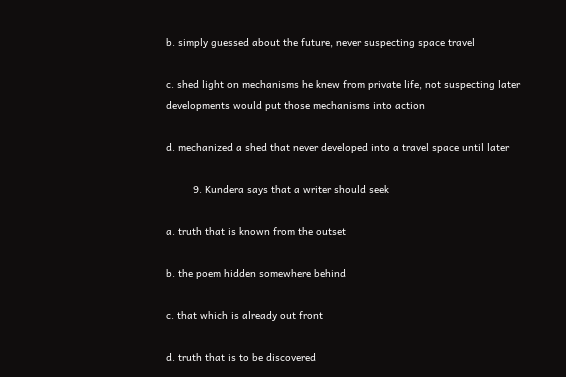b. simply guessed about the future, never suspecting space travel

c. shed light on mechanisms he knew from private life, not suspecting later developments would put those mechanisms into action

d. mechanized a shed that never developed into a travel space until later

         9. Kundera says that a writer should seek

a. truth that is known from the outset

b. the poem hidden somewhere behind

c. that which is already out front

d. truth that is to be discovered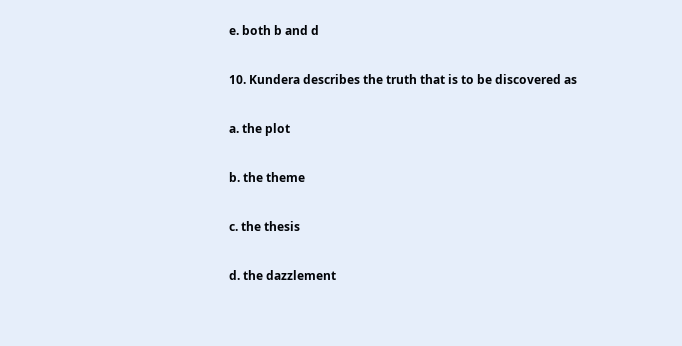e. both b and d

10. Kundera describes the truth that is to be discovered as

a. the plot

b. the theme

c. the thesis

d. the dazzlement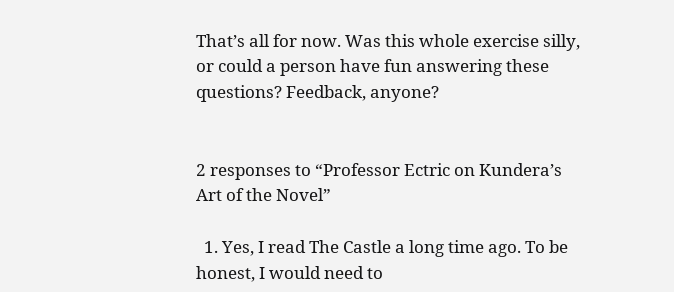That’s all for now. Was this whole exercise silly, or could a person have fun answering these questions? Feedback, anyone?


2 responses to “Professor Ectric on Kundera’s Art of the Novel”

  1. Yes, I read The Castle a long time ago. To be honest, I would need to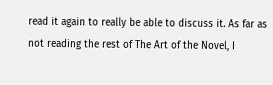read it again to really be able to discuss it. As far as not reading the rest of The Art of the Novel, I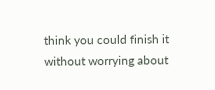think you could finish it without worrying about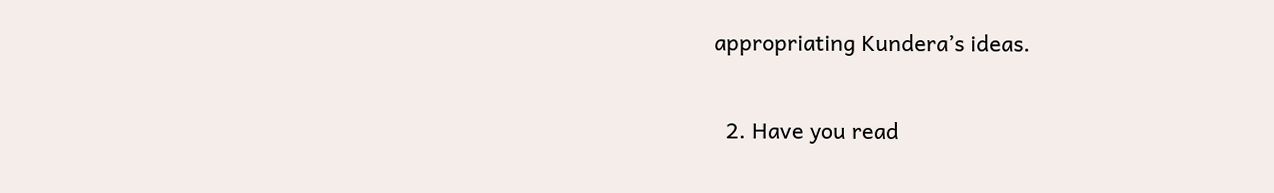appropriating Kundera’s ideas.

  2. Have you read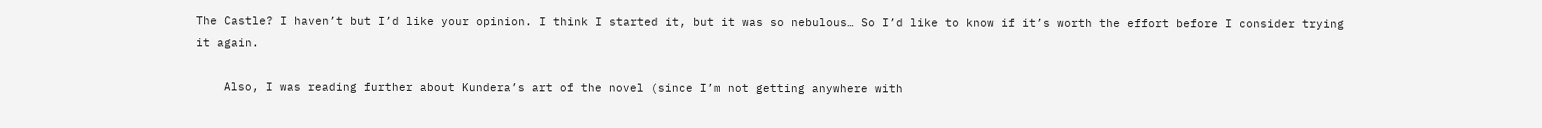The Castle? I haven’t but I’d like your opinion. I think I started it, but it was so nebulous… So I’d like to know if it’s worth the effort before I consider trying it again.

    Also, I was reading further about Kundera’s art of the novel (since I’m not getting anywhere with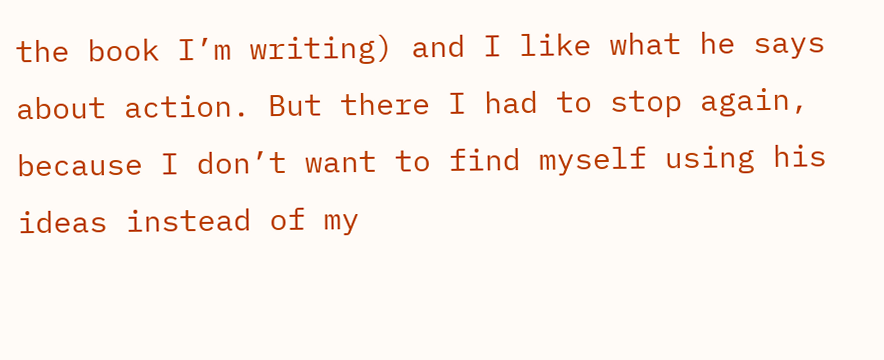the book I’m writing) and I like what he says about action. But there I had to stop again, because I don’t want to find myself using his ideas instead of my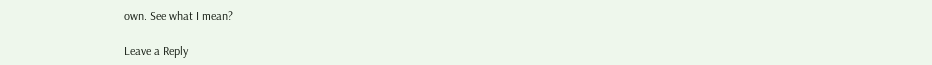own. See what I mean?

Leave a Reply